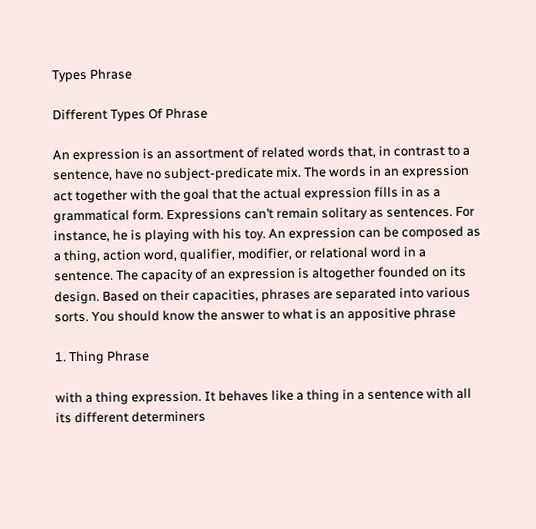Types Phrase

Different Types Of Phrase

An expression is an assortment of related words that, in contrast to a sentence, have no subject-predicate mix. The words in an expression act together with the goal that the actual expression fills in as a grammatical form. Expressions can’t remain solitary as sentences. For instance, he is playing with his toy. An expression can be composed as a thing, action word, qualifier, modifier, or relational word in a sentence. The capacity of an expression is altogether founded on its design. Based on their capacities, phrases are separated into various sorts. You should know the answer to what is an appositive phrase

1. Thing Phrase

with a thing expression. It behaves like a thing in a sentence with all its different determiners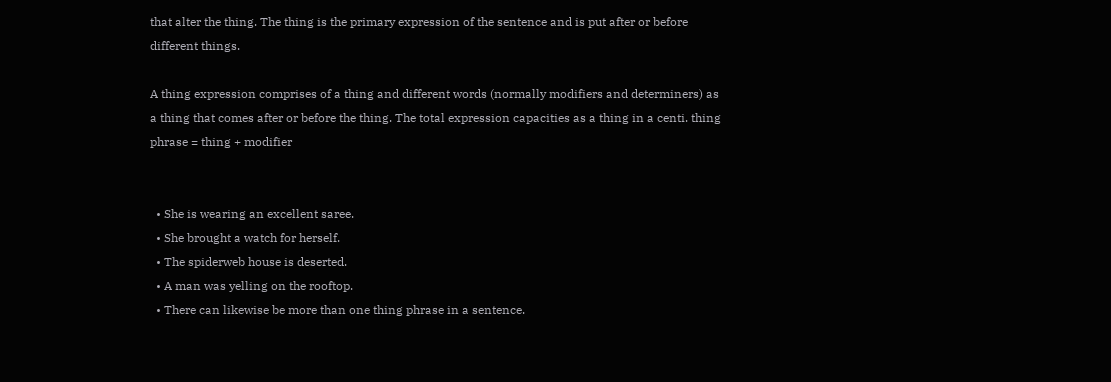that alter the thing. The thing is the primary expression of the sentence and is put after or before different things.

A thing expression comprises of a thing and different words (normally modifiers and determiners) as a thing that comes after or before the thing. The total expression capacities as a thing in a centi. thing phrase = thing + modifier


  • She is wearing an excellent saree.
  • She brought a watch for herself.
  • The spiderweb house is deserted.
  • A man was yelling on the rooftop.
  • There can likewise be more than one thing phrase in a sentence.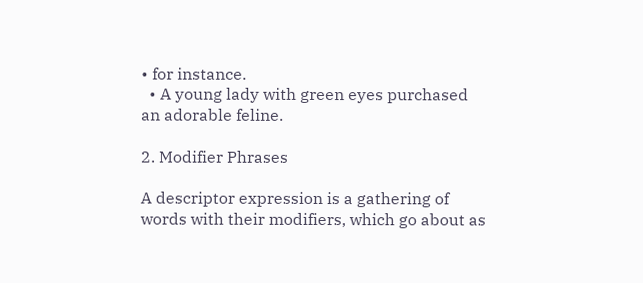• for instance.
  • A young lady with green eyes purchased an adorable feline.

2. Modifier Phrases

A descriptor expression is a gathering of words with their modifiers, which go about as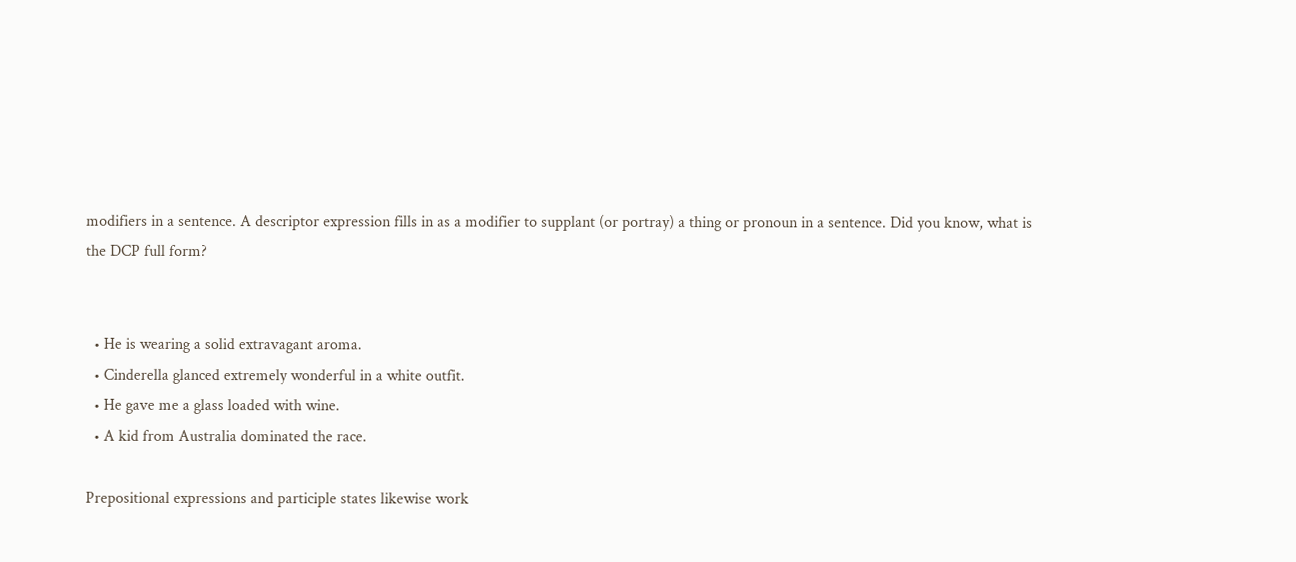modifiers in a sentence. A descriptor expression fills in as a modifier to supplant (or portray) a thing or pronoun in a sentence. Did you know, what is the DCP full form?


  • He is wearing a solid extravagant aroma.
  • Cinderella glanced extremely wonderful in a white outfit.
  • He gave me a glass loaded with wine.
  • A kid from Australia dominated the race.

Prepositional expressions and participle states likewise work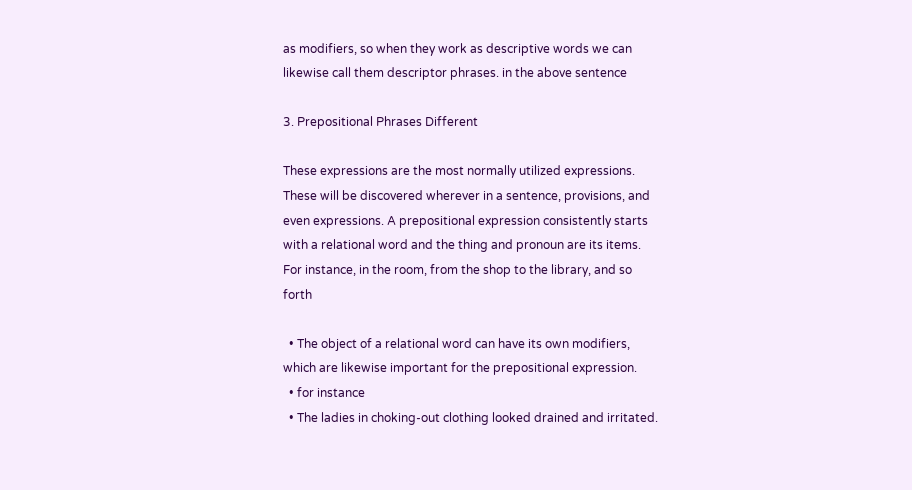as modifiers, so when they work as descriptive words we can likewise call them descriptor phrases. in the above sentence

3. Prepositional Phrases Different

These expressions are the most normally utilized expressions. These will be discovered wherever in a sentence, provisions, and even expressions. A prepositional expression consistently starts with a relational word and the thing and pronoun are its items. For instance, in the room, from the shop to the library, and so forth

  • The object of a relational word can have its own modifiers, which are likewise important for the prepositional expression.
  • for instance
  • The ladies in choking-out clothing looked drained and irritated.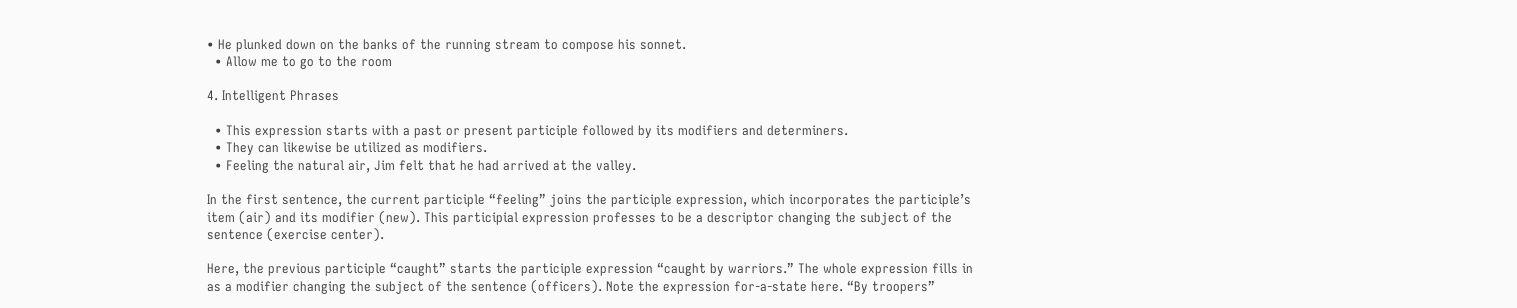• He plunked down on the banks of the running stream to compose his sonnet.
  • Allow me to go to the room

4. Intelligent Phrases

  • This expression starts with a past or present participle followed by its modifiers and determiners.
  • They can likewise be utilized as modifiers.
  • Feeling the natural air, Jim felt that he had arrived at the valley.

In the first sentence, the current participle “feeling” joins the participle expression, which incorporates the participle’s item (air) and its modifier (new). This participial expression professes to be a descriptor changing the subject of the sentence (exercise center).

Here, the previous participle “caught” starts the participle expression “caught by warriors.” The whole expression fills in as a modifier changing the subject of the sentence (officers). Note the expression for-a-state here. “By troopers”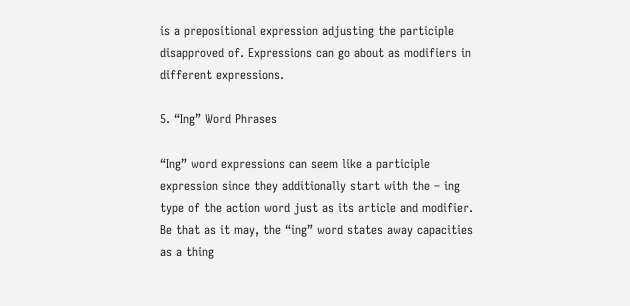is a prepositional expression adjusting the participle disapproved of. Expressions can go about as modifiers in different expressions.

5. “Ing” Word Phrases

“Ing” word expressions can seem like a participle expression since they additionally start with the – ing type of the action word just as its article and modifier. Be that as it may, the “ing” word states away capacities as a thing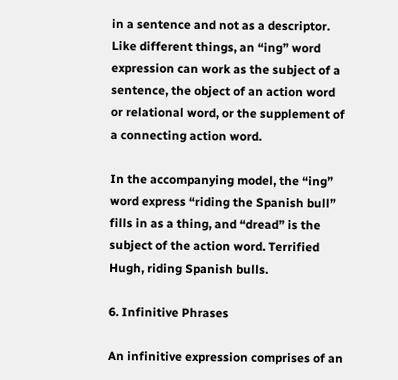in a sentence and not as a descriptor. Like different things, an “ing” word expression can work as the subject of a sentence, the object of an action word or relational word, or the supplement of a connecting action word.

In the accompanying model, the “ing” word express “riding the Spanish bull” fills in as a thing, and “dread” is the subject of the action word. Terrified Hugh, riding Spanish bulls.

6. Infinitive Phrases

An infinitive expression comprises of an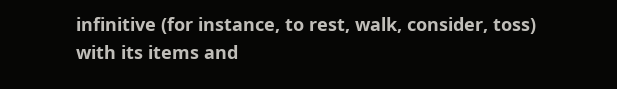infinitive (for instance, to rest, walk, consider, toss) with its items and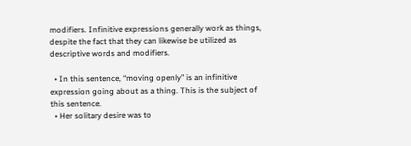modifiers. Infinitive expressions generally work as things, despite the fact that they can likewise be utilized as descriptive words and modifiers.

  • In this sentence, “moving openly” is an infinitive expression going about as a thing. This is the subject of this sentence.
  • Her solitary desire was to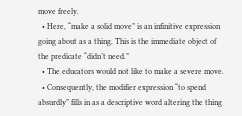move freely.
  • Here, “make a solid move” is an infinitive expression going about as a thing. This is the immediate object of the predicate “didn’t need.”
  • The educators would not like to make a severe move.
  • Consequently, the modifier expression “to spend absurdly” fills in as a descriptive word altering the thing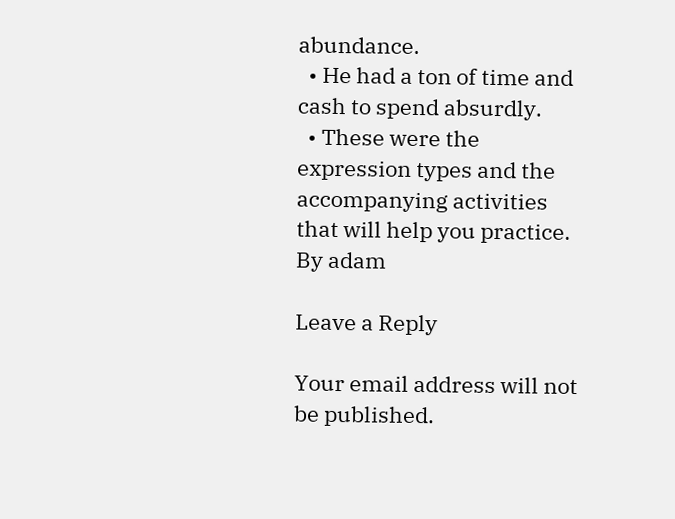abundance.
  • He had a ton of time and cash to spend absurdly.
  • These were the expression types and the accompanying activities that will help you practice.
By adam

Leave a Reply

Your email address will not be published.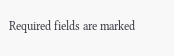Required fields are marked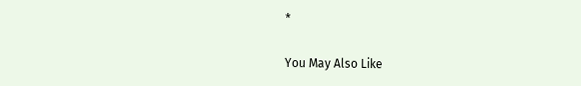*

You May Also Like